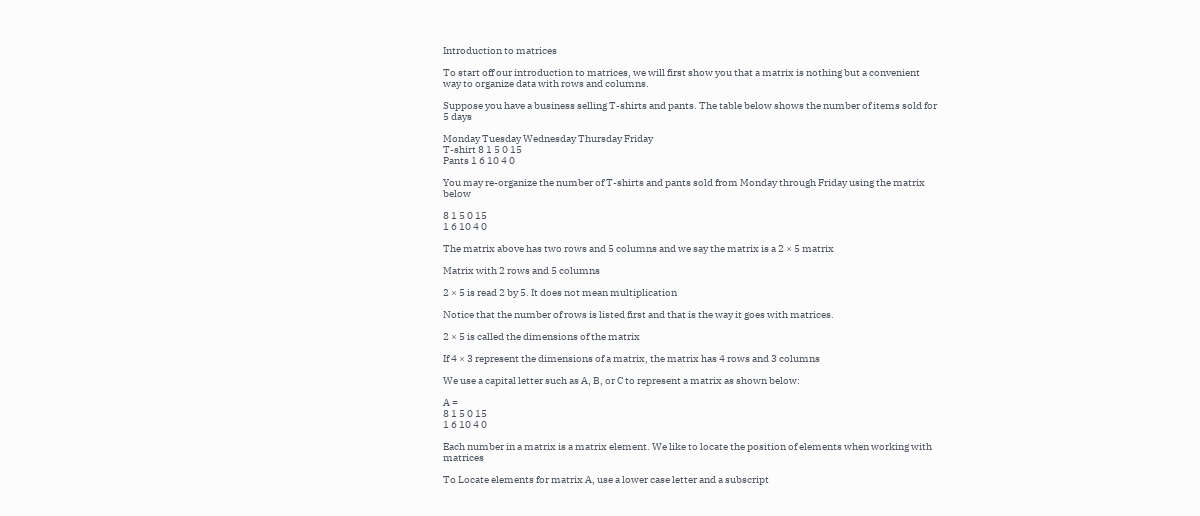Introduction to matrices

To start off our introduction to matrices, we will first show you that a matrix is nothing but a convenient way to organize data with rows and columns.

Suppose you have a business selling T-shirts and pants. The table below shows the number of items sold for 5 days

Monday Tuesday Wednesday Thursday Friday
T-shirt 8 1 5 0 15
Pants 1 6 10 4 0

You may re-organize the number of T-shirts and pants sold from Monday through Friday using the matrix below

8 1 5 0 15
1 6 10 4 0

The matrix above has two rows and 5 columns and we say the matrix is a 2 × 5 matrix

Matrix with 2 rows and 5 columns

2 × 5 is read 2 by 5. It does not mean multiplication

Notice that the number of rows is listed first and that is the way it goes with matrices.

2 × 5 is called the dimensions of the matrix

If 4 × 3 represent the dimensions of a matrix, the matrix has 4 rows and 3 columns

We use a capital letter such as A, B, or C to represent a matrix as shown below:

A =
8 1 5 0 15
1 6 10 4 0

Each number in a matrix is a matrix element. We like to locate the position of elements when working with matrices

To Locate elements for matrix A, use a lower case letter and a subscript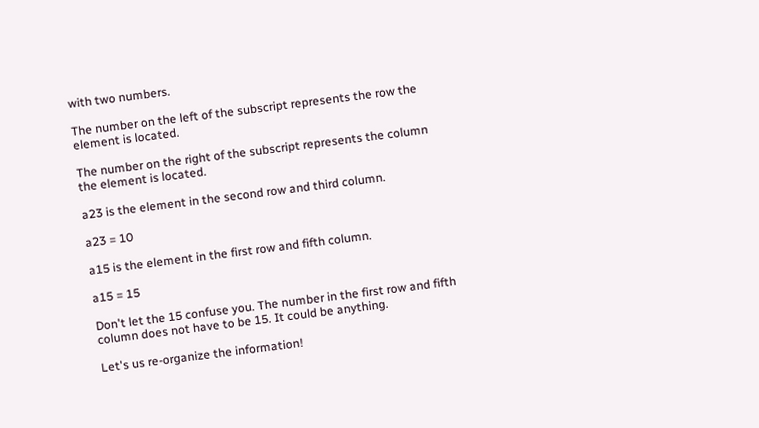with two numbers.

The number on the left of the subscript represents the row the element is located.

The number on the right of the subscript represents the column the element is located.

a23 is the element in the second row and third column.

a23 = 10

a15 is the element in the first row and fifth column.

a15 = 15

Don't let the 15 confuse you. The number in the first row and fifth column does not have to be 15. It could be anything.

Let's us re-organize the information!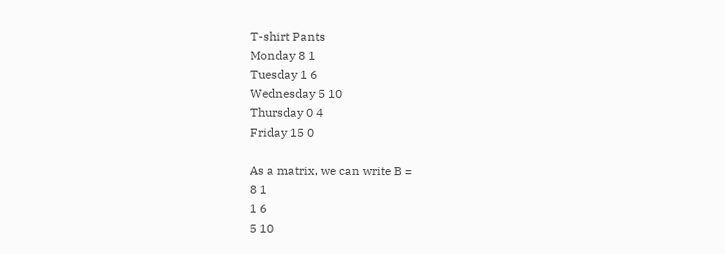T-shirt Pants
Monday 8 1
Tuesday 1 6
Wednesday 5 10
Thursday 0 4
Friday 15 0

As a matrix, we can write B =
8 1
1 6
5 10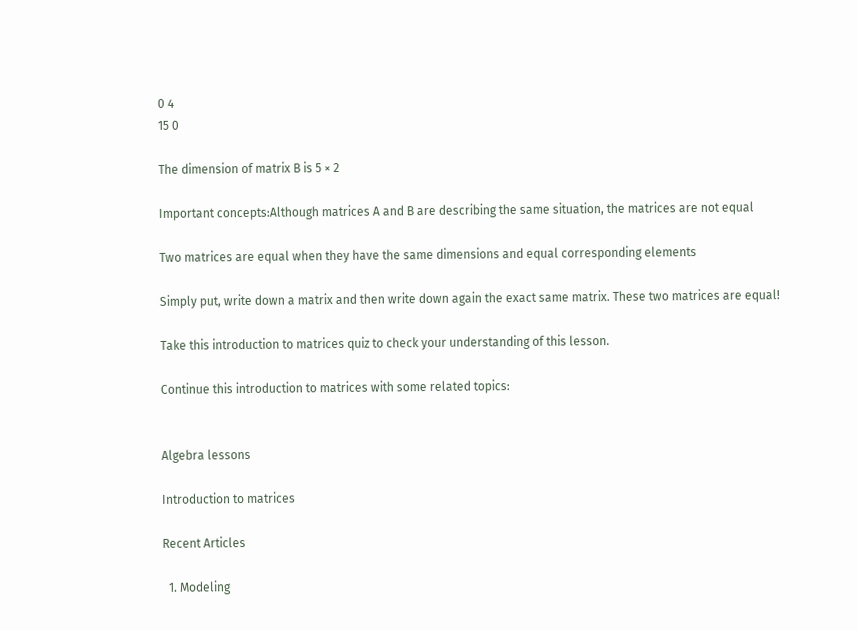0 4
15 0

The dimension of matrix B is 5 × 2

Important concepts:Although matrices A and B are describing the same situation, the matrices are not equal

Two matrices are equal when they have the same dimensions and equal corresponding elements

Simply put, write down a matrix and then write down again the exact same matrix. These two matrices are equal!

Take this introduction to matrices quiz to check your understanding of this lesson.

Continue this introduction to matrices with some related topics:


Algebra lessons

Introduction to matrices

Recent Articles

  1. Modeling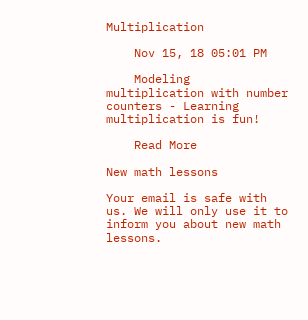Multiplication

    Nov 15, 18 05:01 PM

    Modeling multiplication with number counters - Learning multiplication is fun!

    Read More

New math lessons

Your email is safe with us. We will only use it to inform you about new math lessons.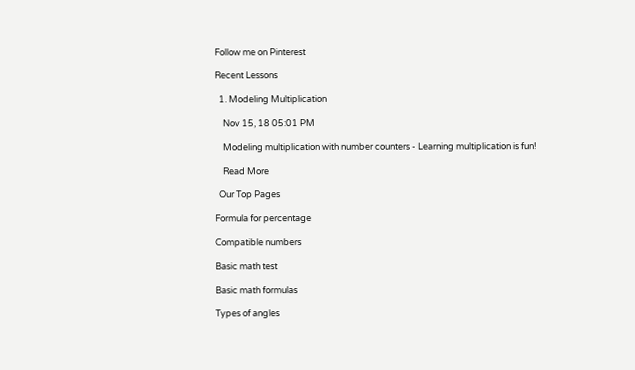Follow me on Pinterest

Recent Lessons

  1. Modeling Multiplication

    Nov 15, 18 05:01 PM

    Modeling multiplication with number counters - Learning multiplication is fun!

    Read More

  Our Top Pages

Formula for percentage

Compatible numbers

Basic math test

Basic math formulas

Types of angles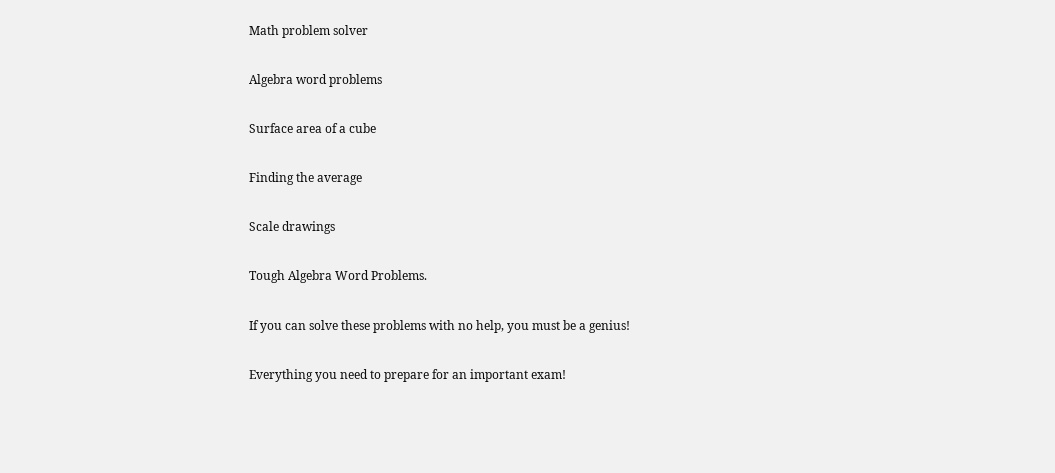Math problem solver

Algebra word problems

Surface area of a cube

Finding the average

Scale drawings

Tough Algebra Word Problems.

If you can solve these problems with no help, you must be a genius!

Everything you need to prepare for an important exam!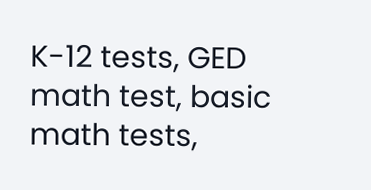K-12 tests, GED math test, basic math tests,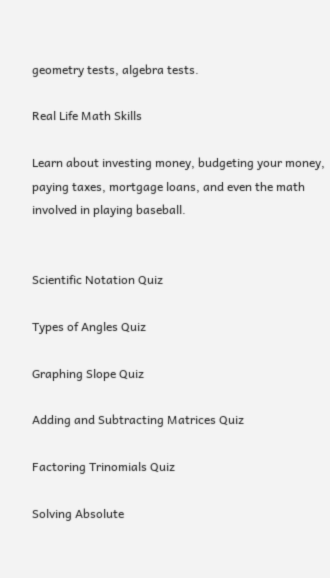geometry tests, algebra tests.

Real Life Math Skills

Learn about investing money, budgeting your money, paying taxes, mortgage loans, and even the math involved in playing baseball.


Scientific Notation Quiz

Types of Angles Quiz

Graphing Slope Quiz

Adding and Subtracting Matrices Quiz

Factoring Trinomials Quiz

Solving Absolute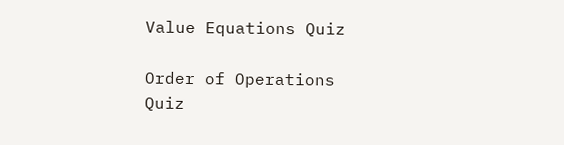Value Equations Quiz

Order of Operations Quiz